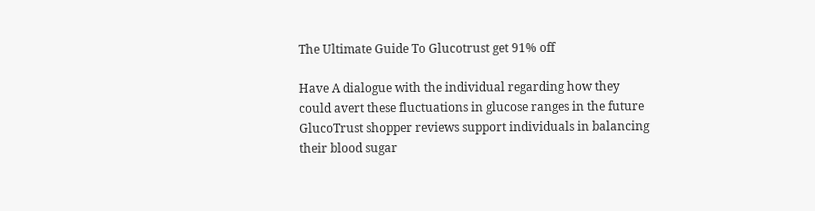The Ultimate Guide To Glucotrust get 91% off

Have A dialogue with the individual regarding how they could avert these fluctuations in glucose ranges in the future GlucoTrust shopper reviews support individuals in balancing their blood sugar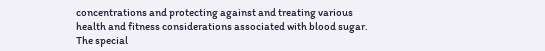concentrations and protecting against and treating various health and fitness considerations associated with blood sugar. The special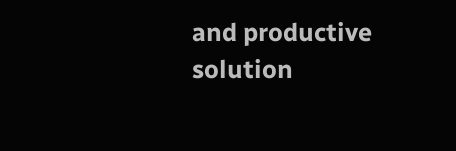and productive solution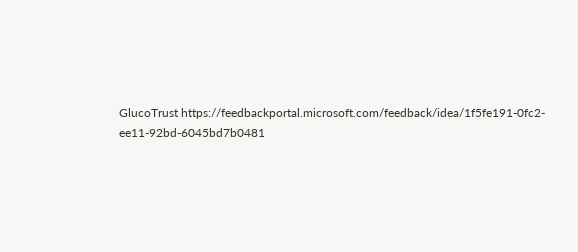GlucoTrust https://feedbackportal.microsoft.com/feedback/idea/1f5fe191-0fc2-ee11-92bd-6045bd7b0481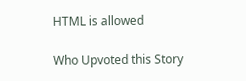HTML is allowed

Who Upvoted this Story